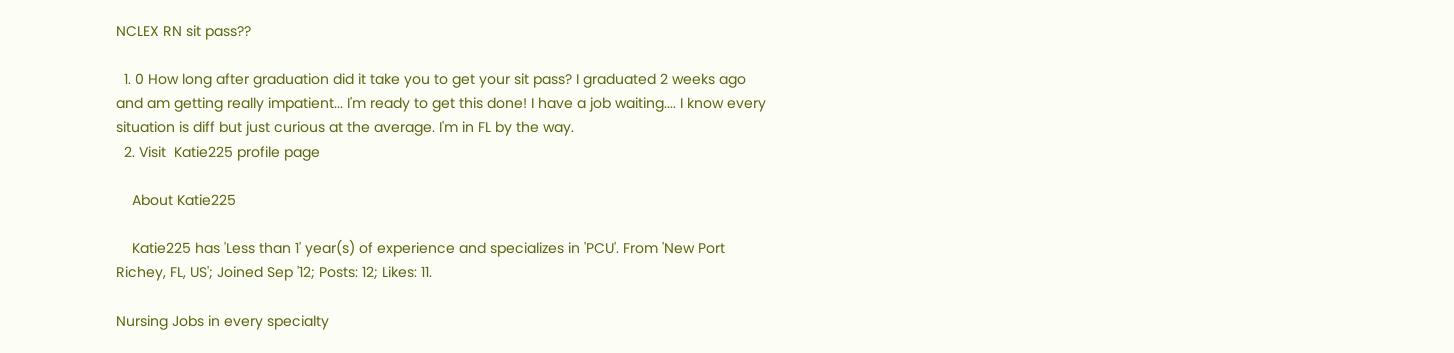NCLEX RN sit pass??

  1. 0 How long after graduation did it take you to get your sit pass? I graduated 2 weeks ago and am getting really impatient... I'm ready to get this done! I have a job waiting.... I know every situation is diff but just curious at the average. I'm in FL by the way.
  2. Visit  Katie225 profile page

    About Katie225

    Katie225 has 'Less than 1' year(s) of experience and specializes in 'PCU'. From 'New Port Richey, FL, US'; Joined Sep '12; Posts: 12; Likes: 11.

Nursing Jobs in every specialty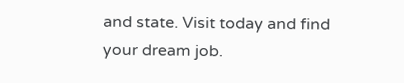and state. Visit today and find your dream job.